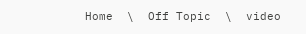Home  \  Off Topic  \  video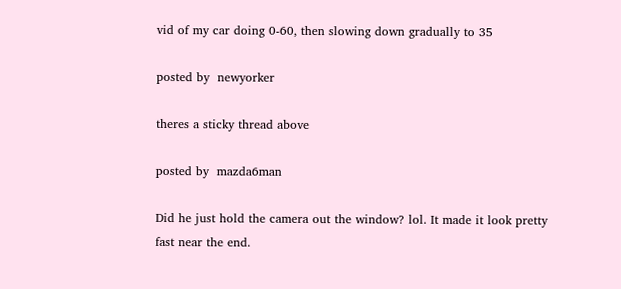vid of my car doing 0-60, then slowing down gradually to 35

posted by  newyorker

theres a sticky thread above

posted by  mazda6man

Did he just hold the camera out the window? lol. It made it look pretty fast near the end.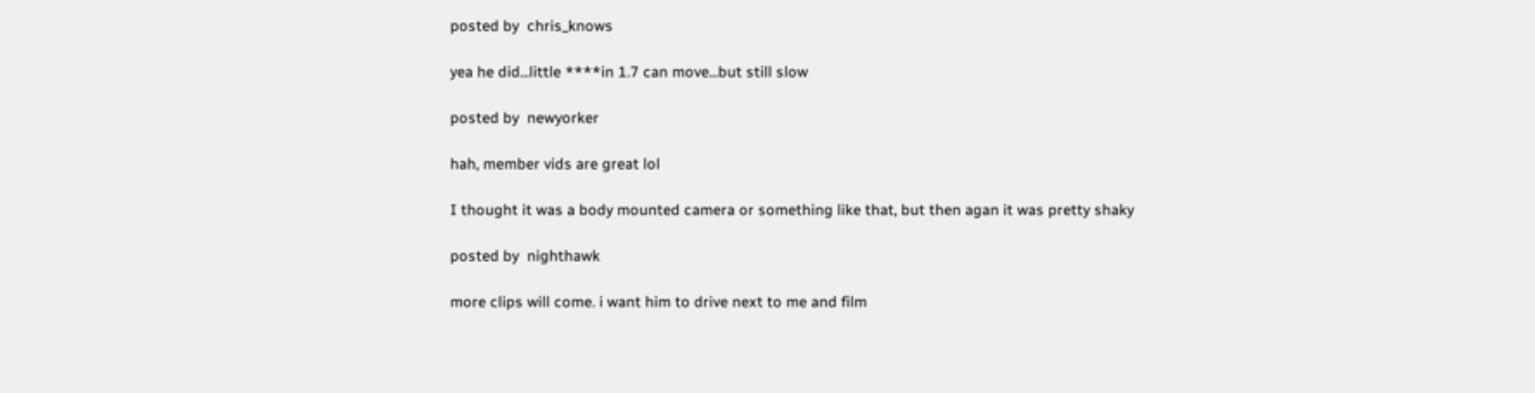posted by  chris_knows

yea he did...little ****in 1.7 can move...but still slow

posted by  newyorker

hah, member vids are great lol

I thought it was a body mounted camera or something like that, but then agan it was pretty shaky

posted by  nighthawk

more clips will come. i want him to drive next to me and film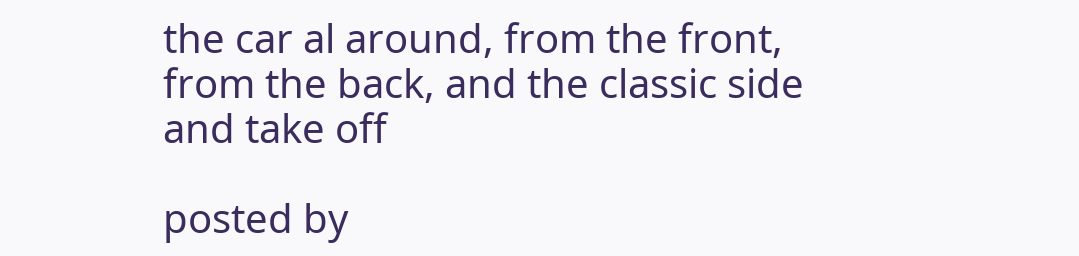the car al around, from the front, from the back, and the classic side and take off

posted by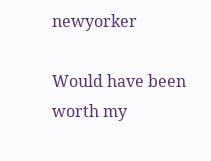newyorker

Would have been worth my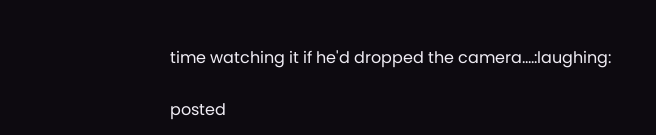time watching it if he'd dropped the camera....:laughing:

posted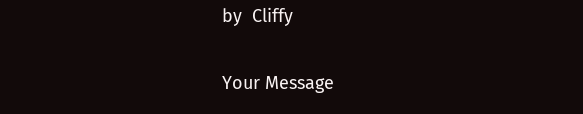by  Cliffy

Your Message